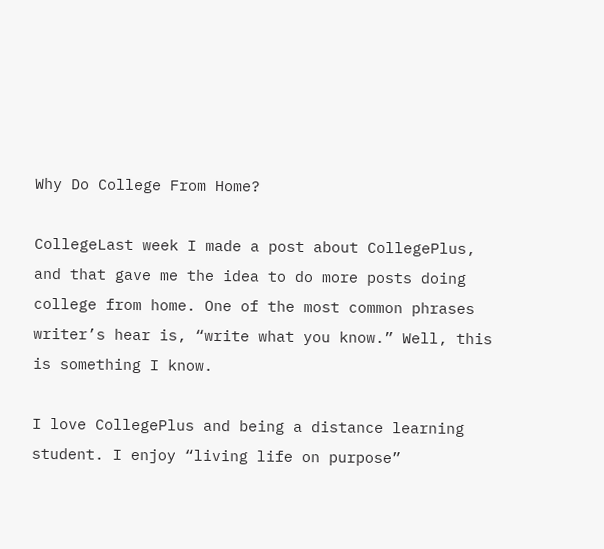Why Do College From Home?

CollegeLast week I made a post about CollegePlus, and that gave me the idea to do more posts doing college from home. One of the most common phrases writer’s hear is, “write what you know.” Well, this is something I know.

I love CollegePlus and being a distance learning student. I enjoy “living life on purpose”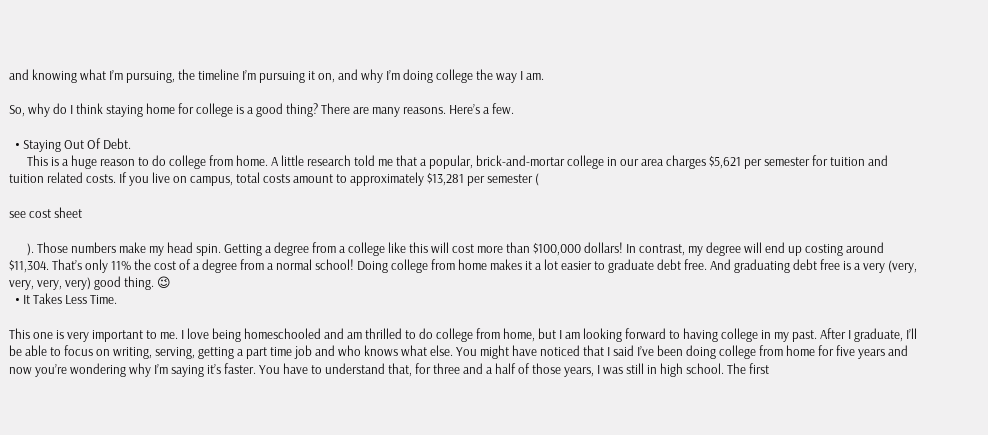and knowing what I’m pursuing, the timeline I’m pursuing it on, and why I’m doing college the way I am.

So, why do I think staying home for college is a good thing? There are many reasons. Here’s a few.

  • Staying Out Of Debt.
      This is a huge reason to do college from home. A little research told me that a popular, brick-and-mortar college in our area charges $5,621 per semester for tuition and tuition related costs. If you live on campus, total costs amount to approximately $13,281 per semester (

see cost sheet

      ). Those numbers make my head spin. Getting a degree from a college like this will cost more than $100,000 dollars! In contrast, my degree will end up costing around $11,304. That’s only 11% the cost of a degree from a normal school! Doing college from home makes it a lot easier to graduate debt free. And graduating debt free is a very (very, very, very, very) good thing. 😉
  • It Takes Less Time.

This one is very important to me. I love being homeschooled and am thrilled to do college from home, but I am looking forward to having college in my past. After I graduate, I’ll be able to focus on writing, serving, getting a part time job and who knows what else. You might have noticed that I said I’ve been doing college from home for five years and now you’re wondering why I’m saying it’s faster. You have to understand that, for three and a half of those years, I was still in high school. The first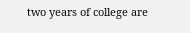two years of college are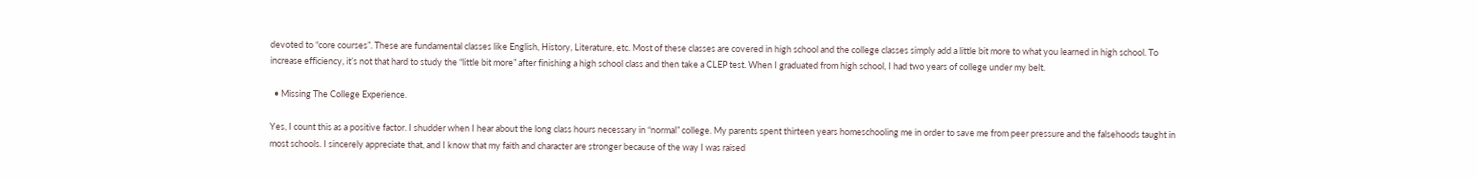devoted to “core courses”. These are fundamental classes like English, History, Literature, etc. Most of these classes are covered in high school and the college classes simply add a little bit more to what you learned in high school. To increase efficiency, it’s not that hard to study the “little bit more” after finishing a high school class and then take a CLEP test. When I graduated from high school, I had two years of college under my belt.

  • Missing The College Experience.

Yes, I count this as a positive factor. I shudder when I hear about the long class hours necessary in “normal” college. My parents spent thirteen years homeschooling me in order to save me from peer pressure and the falsehoods taught in most schools. I sincerely appreciate that, and I know that my faith and character are stronger because of the way I was raised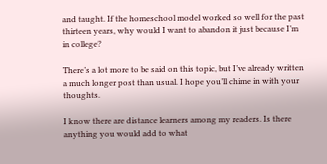and taught. If the homeschool model worked so well for the past thirteen years, why would I want to abandon it just because I’m in college?

There’s a lot more to be said on this topic, but I’ve already written a much longer post than usual. I hope you’ll chime in with your thoughts.

I know there are distance learners among my readers. Is there anything you would add to what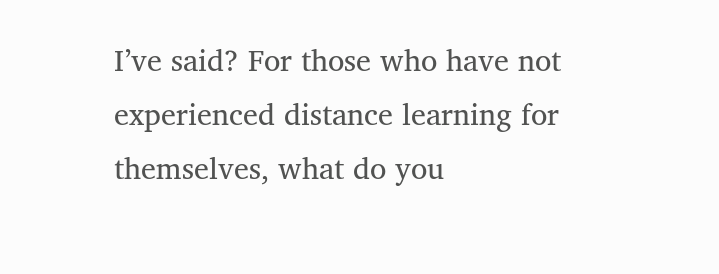I’ve said? For those who have not experienced distance learning for themselves, what do you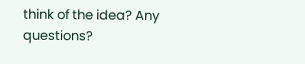think of the idea? Any questions?